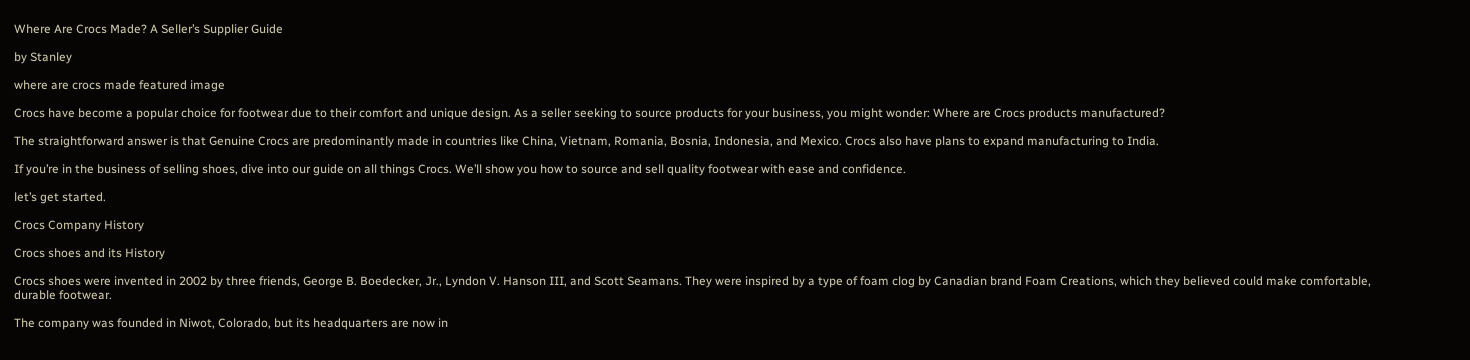Where Are Crocs Made? A Seller’s Supplier Guide

by Stanley

where are crocs made featured image

Crocs have become a popular choice for footwear due to their comfort and unique design. As a seller seeking to source products for your business, you might wonder: Where are Crocs products manufactured?

The straightforward answer is that Genuine Crocs are predominantly made in countries like China, Vietnam, Romania, Bosnia, Indonesia, and Mexico. Crocs also have plans to expand manufacturing to India.

If you’re in the business of selling shoes, dive into our guide on all things Crocs. We’ll show you how to source and sell quality footwear with ease and confidence.

let’s get started.

Crocs Company History

Crocs shoes and its History

Crocs shoes were invented in 2002 by three friends, George B. Boedecker, Jr., Lyndon V. Hanson III, and Scott Seamans. They were inspired by a type of foam clog by Canadian brand Foam Creations, which they believed could make comfortable, durable footwear.

The company was founded in Niwot, Colorado, but its headquarters are now in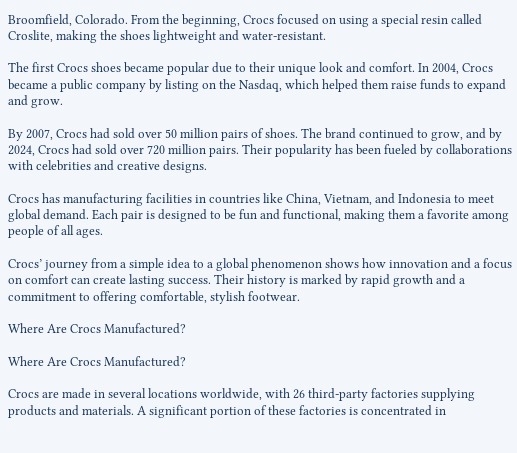Broomfield, Colorado. From the beginning, Crocs focused on using a special resin called Croslite, making the shoes lightweight and water-resistant.

The first Crocs shoes became popular due to their unique look and comfort. In 2004, Crocs became a public company by listing on the Nasdaq, which helped them raise funds to expand and grow.

By 2007, Crocs had sold over 50 million pairs of shoes. The brand continued to grow, and by 2024, Crocs had sold over 720 million pairs. Their popularity has been fueled by collaborations with celebrities and creative designs.

Crocs has manufacturing facilities in countries like China, Vietnam, and Indonesia to meet global demand. Each pair is designed to be fun and functional, making them a favorite among people of all ages.

Crocs’ journey from a simple idea to a global phenomenon shows how innovation and a focus on comfort can create lasting success. Their history is marked by rapid growth and a commitment to offering comfortable, stylish footwear.

Where Are Crocs Manufactured?

Where Are Crocs Manufactured?

Crocs are made in several locations worldwide, with 26 third-party factories supplying products and materials. A significant portion of these factories is concentrated in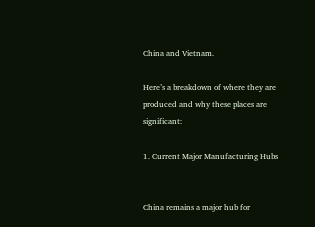China and Vietnam.

Here’s a breakdown of where they are produced and why these places are significant:

1. Current Major Manufacturing Hubs


China remains a major hub for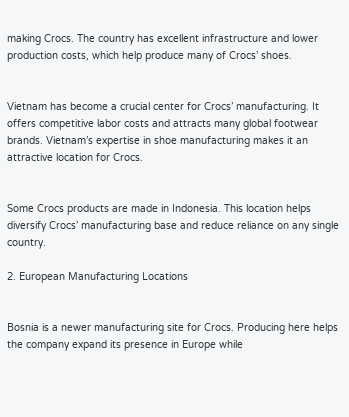making Crocs. The country has excellent infrastructure and lower production costs, which help produce many of Crocs’ shoes.


Vietnam has become a crucial center for Crocs’ manufacturing. It offers competitive labor costs and attracts many global footwear brands. Vietnam’s expertise in shoe manufacturing makes it an attractive location for Crocs.


Some Crocs products are made in Indonesia. This location helps diversify Crocs’ manufacturing base and reduce reliance on any single country.

2. European Manufacturing Locations


Bosnia is a newer manufacturing site for Crocs. Producing here helps the company expand its presence in Europe while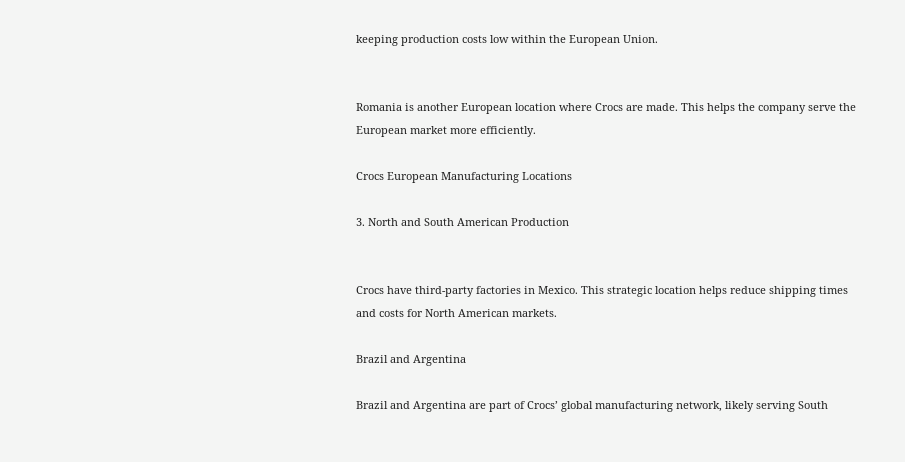keeping production costs low within the European Union.


Romania is another European location where Crocs are made. This helps the company serve the European market more efficiently.

Crocs European Manufacturing Locations

3. North and South American Production


Crocs have third-party factories in Mexico. This strategic location helps reduce shipping times and costs for North American markets.

Brazil and Argentina

Brazil and Argentina are part of Crocs’ global manufacturing network, likely serving South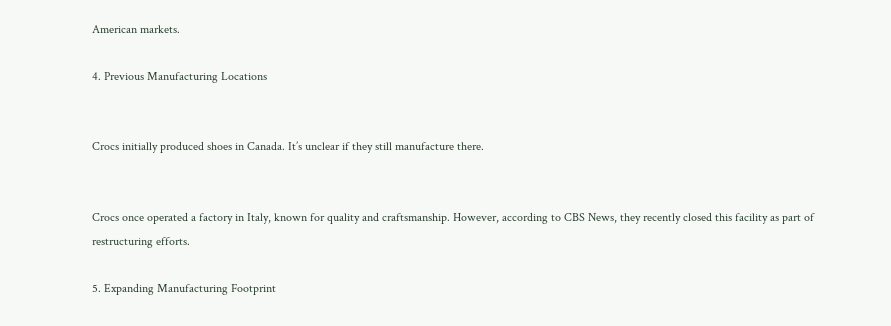American markets.

4. Previous Manufacturing Locations


Crocs initially produced shoes in Canada. It’s unclear if they still manufacture there.


Crocs once operated a factory in Italy, known for quality and craftsmanship. However, according to CBS News, they recently closed this facility as part of restructuring efforts.

5. Expanding Manufacturing Footprint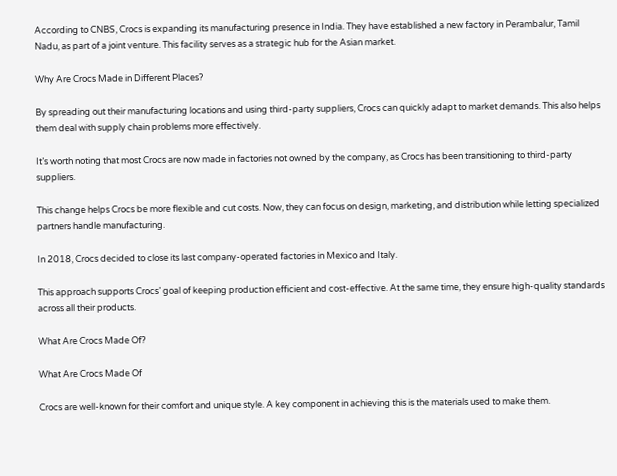According to CNBS, Crocs is expanding its manufacturing presence in India. They have established a new factory in Perambalur, Tamil Nadu, as part of a joint venture. This facility serves as a strategic hub for the Asian market.

Why Are Crocs Made in Different Places?

By spreading out their manufacturing locations and using third-party suppliers, Crocs can quickly adapt to market demands. This also helps them deal with supply chain problems more effectively.

It’s worth noting that most Crocs are now made in factories not owned by the company, as Crocs has been transitioning to third-party suppliers.

This change helps Crocs be more flexible and cut costs. Now, they can focus on design, marketing, and distribution while letting specialized partners handle manufacturing.

In 2018, Crocs decided to close its last company-operated factories in Mexico and Italy.

This approach supports Crocs’ goal of keeping production efficient and cost-effective. At the same time, they ensure high-quality standards across all their products.

What Are Crocs Made Of?

What Are Crocs Made Of

Crocs are well-known for their comfort and unique style. A key component in achieving this is the materials used to make them.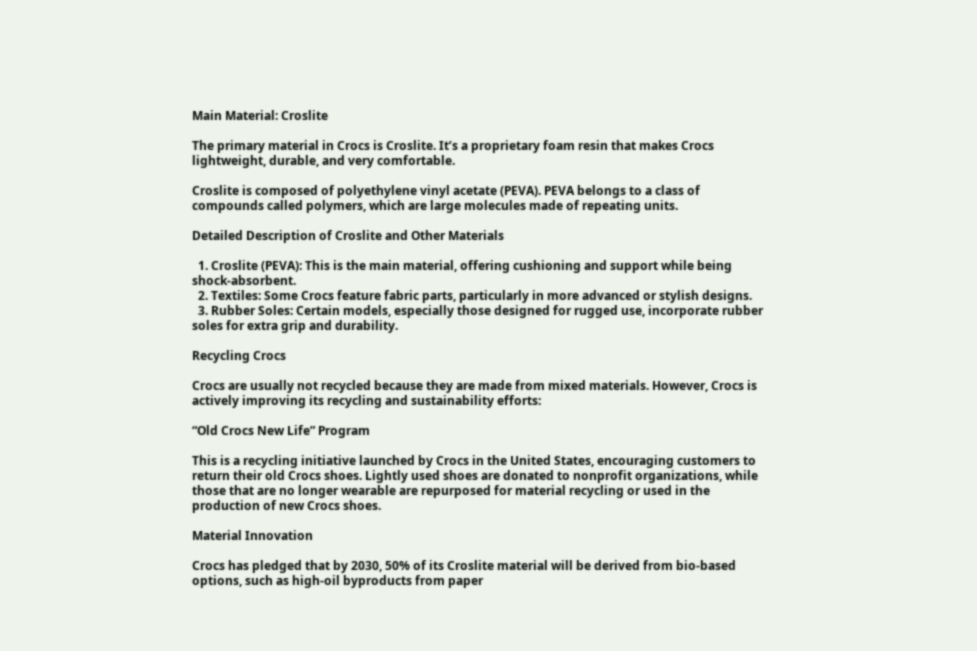Main Material: Croslite

The primary material in Crocs is Croslite. It’s a proprietary foam resin that makes Crocs lightweight, durable, and very comfortable.

Croslite is composed of polyethylene vinyl acetate (PEVA). PEVA belongs to a class of compounds called polymers, which are large molecules made of repeating units.

Detailed Description of Croslite and Other Materials

  1. Croslite (PEVA): This is the main material, offering cushioning and support while being shock-absorbent.
  2. Textiles: Some Crocs feature fabric parts, particularly in more advanced or stylish designs.
  3. Rubber Soles: Certain models, especially those designed for rugged use, incorporate rubber soles for extra grip and durability.

Recycling Crocs

Crocs are usually not recycled because they are made from mixed materials. However, Crocs is actively improving its recycling and sustainability efforts:

“Old Crocs New Life” Program

This is a recycling initiative launched by Crocs in the United States, encouraging customers to return their old Crocs shoes. Lightly used shoes are donated to nonprofit organizations, while those that are no longer wearable are repurposed for material recycling or used in the production of new Crocs shoes.

Material Innovation

Crocs has pledged that by 2030, 50% of its Croslite material will be derived from bio-based options, such as high-oil byproducts from paper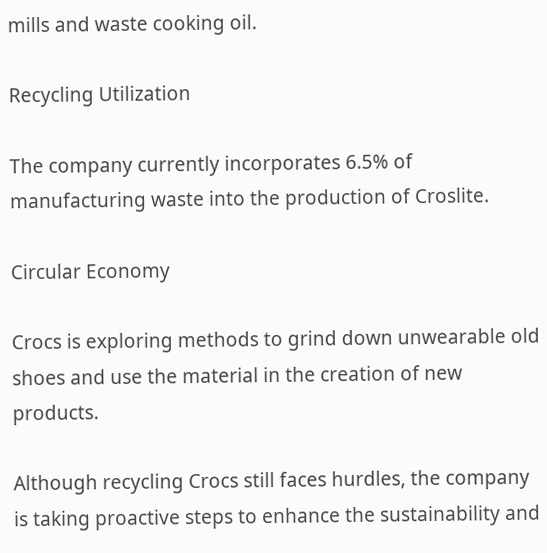mills and waste cooking oil.

Recycling Utilization

The company currently incorporates 6.5% of manufacturing waste into the production of Croslite.

Circular Economy

Crocs is exploring methods to grind down unwearable old shoes and use the material in the creation of new products.

Although recycling Crocs still faces hurdles, the company is taking proactive steps to enhance the sustainability and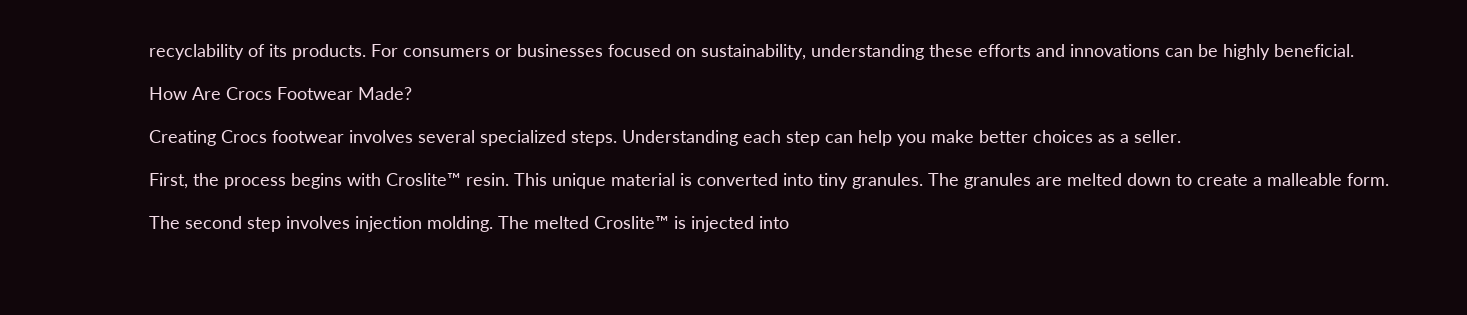recyclability of its products. For consumers or businesses focused on sustainability, understanding these efforts and innovations can be highly beneficial.

How Are Crocs Footwear Made?

Creating Crocs footwear involves several specialized steps. Understanding each step can help you make better choices as a seller.

First, the process begins with Croslite™ resin. This unique material is converted into tiny granules. The granules are melted down to create a malleable form.

The second step involves injection molding. The melted Croslite™ is injected into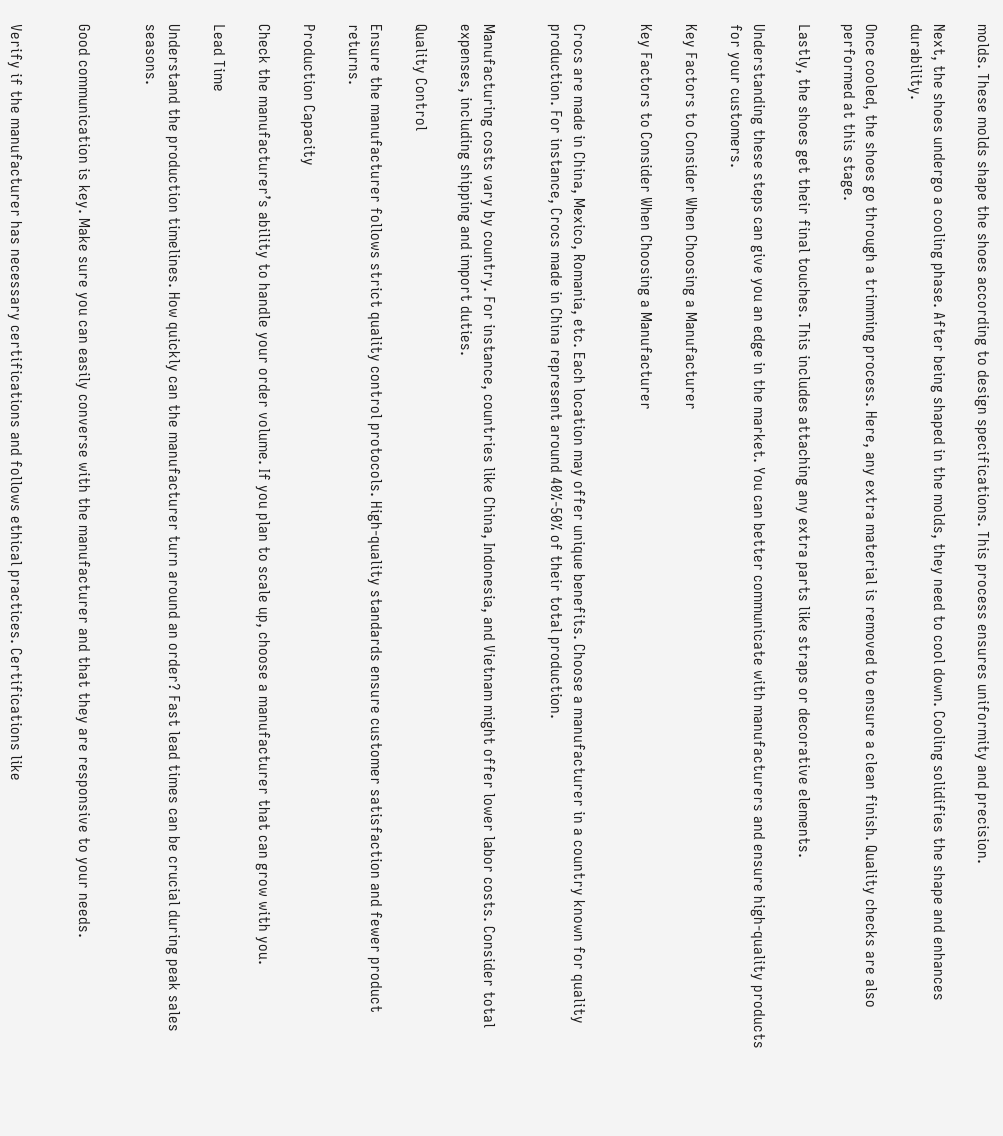molds. These molds shape the shoes according to design specifications. This process ensures uniformity and precision.

Next, the shoes undergo a cooling phase. After being shaped in the molds, they need to cool down. Cooling solidifies the shape and enhances durability.

Once cooled, the shoes go through a trimming process. Here, any extra material is removed to ensure a clean finish. Quality checks are also performed at this stage.

Lastly, the shoes get their final touches. This includes attaching any extra parts like straps or decorative elements.

Understanding these steps can give you an edge in the market. You can better communicate with manufacturers and ensure high-quality products for your customers.

Key Factors to Consider When Choosing a Manufacturer

Key Factors to Consider When Choosing a Manufacturer


Crocs are made in China, Mexico, Romania, etc. Each location may offer unique benefits. Choose a manufacturer in a country known for quality production. For instance, Crocs made in China represent around 40%-50% of their total production.


Manufacturing costs vary by country. For instance, countries like China, Indonesia, and Vietnam might offer lower labor costs. Consider total expenses, including shipping and import duties.

Quality Control

Ensure the manufacturer follows strict quality control protocols. High-quality standards ensure customer satisfaction and fewer product returns.

Production Capacity

Check the manufacturer’s ability to handle your order volume. If you plan to scale up, choose a manufacturer that can grow with you.

Lead Time

Understand the production timelines. How quickly can the manufacturer turn around an order? Fast lead times can be crucial during peak sales seasons.


Good communication is key. Make sure you can easily converse with the manufacturer and that they are responsive to your needs.


Verify if the manufacturer has necessary certifications and follows ethical practices. Certifications like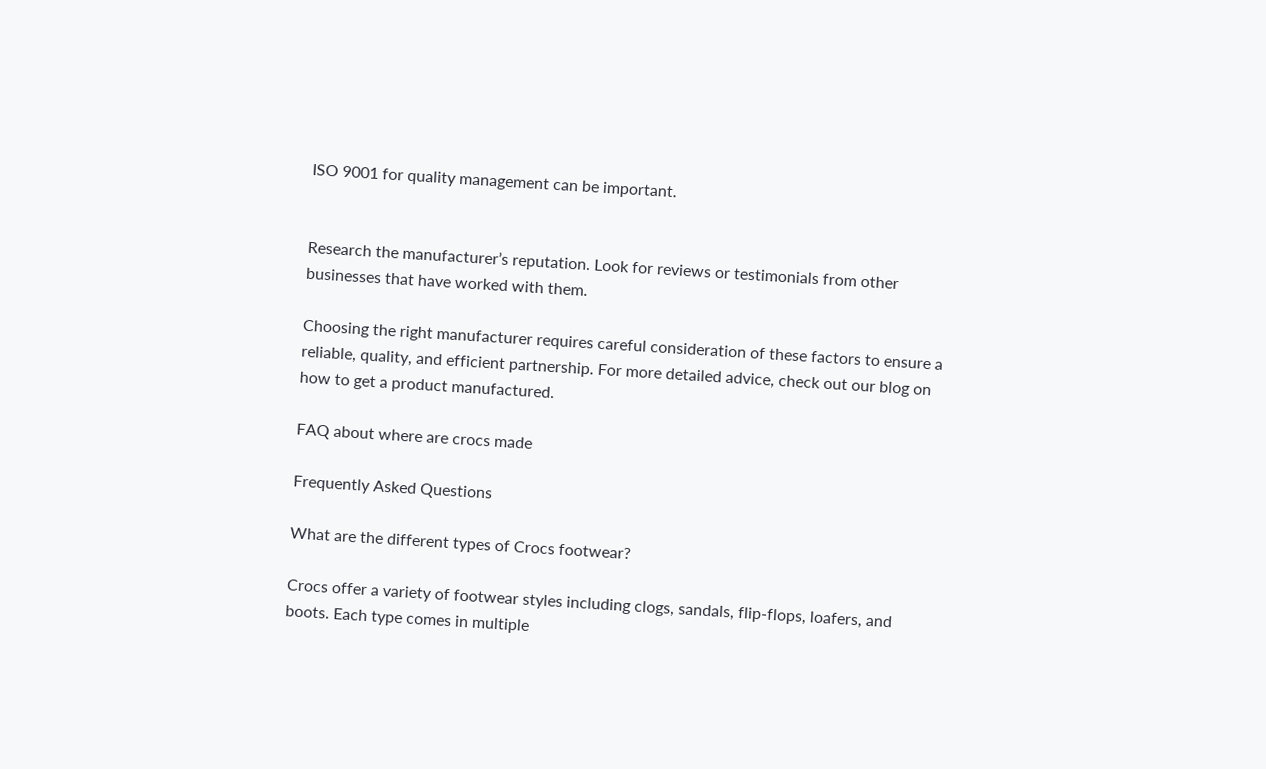ISO 9001 for quality management can be important.


Research the manufacturer’s reputation. Look for reviews or testimonials from other businesses that have worked with them.

Choosing the right manufacturer requires careful consideration of these factors to ensure a reliable, quality, and efficient partnership. For more detailed advice, check out our blog on how to get a product manufactured.

FAQ about where are crocs made

Frequently Asked Questions

What are the different types of Crocs footwear?

Crocs offer a variety of footwear styles including clogs, sandals, flip-flops, loafers, and boots. Each type comes in multiple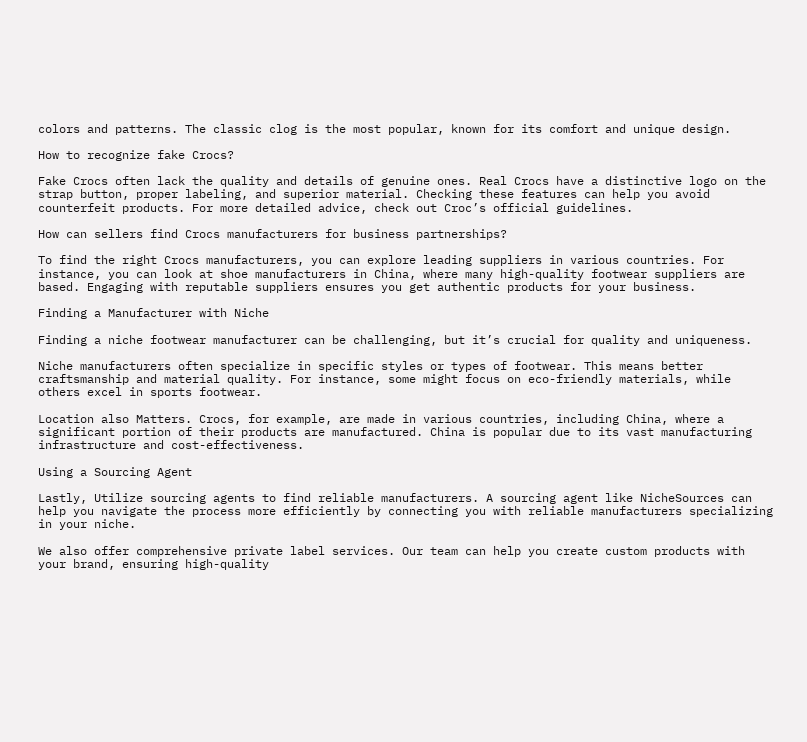colors and patterns. The classic clog is the most popular, known for its comfort and unique design.

How to recognize fake Crocs?

Fake Crocs often lack the quality and details of genuine ones. Real Crocs have a distinctive logo on the strap button, proper labeling, and superior material. Checking these features can help you avoid counterfeit products. For more detailed advice, check out Croc’s official guidelines.

How can sellers find Crocs manufacturers for business partnerships?

To find the right Crocs manufacturers, you can explore leading suppliers in various countries. For instance, you can look at shoe manufacturers in China, where many high-quality footwear suppliers are based. Engaging with reputable suppliers ensures you get authentic products for your business.

Finding a Manufacturer with Niche

Finding a niche footwear manufacturer can be challenging, but it’s crucial for quality and uniqueness.

Niche manufacturers often specialize in specific styles or types of footwear. This means better craftsmanship and material quality. For instance, some might focus on eco-friendly materials, while others excel in sports footwear.

Location also Matters. Crocs, for example, are made in various countries, including China, where a significant portion of their products are manufactured. China is popular due to its vast manufacturing infrastructure and cost-effectiveness.

Using a Sourcing Agent

Lastly, Utilize sourcing agents to find reliable manufacturers. A sourcing agent like NicheSources can help you navigate the process more efficiently by connecting you with reliable manufacturers specializing in your niche.

We also offer comprehensive private label services. Our team can help you create custom products with your brand, ensuring high-quality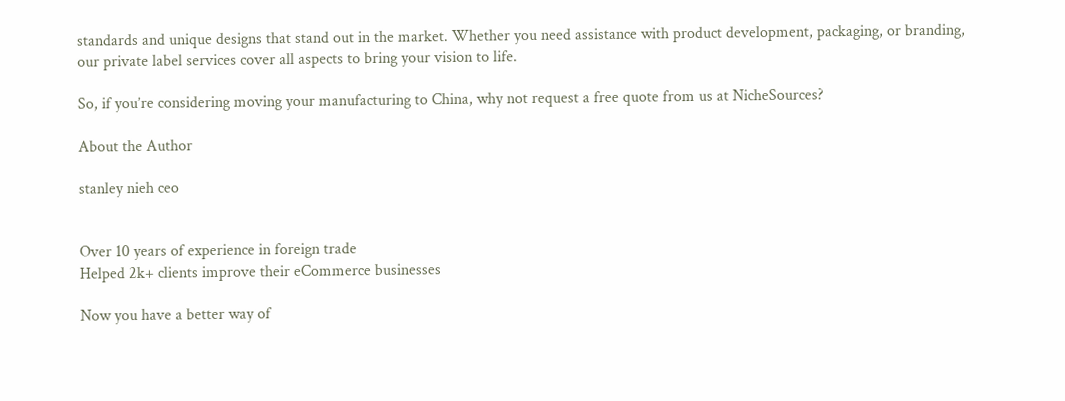standards and unique designs that stand out in the market. Whether you need assistance with product development, packaging, or branding, our private label services cover all aspects to bring your vision to life.

So, if you’re considering moving your manufacturing to China, why not request a free quote from us at NicheSources?

About the Author

stanley nieh ceo


Over 10 years of experience in foreign trade
Helped 2k+ clients improve their eCommerce businesses

Now you have a better way of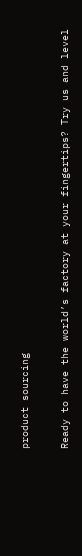product sourcing

Ready to have the world’s factory at your fingertips? Try us and level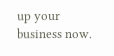up your business now.